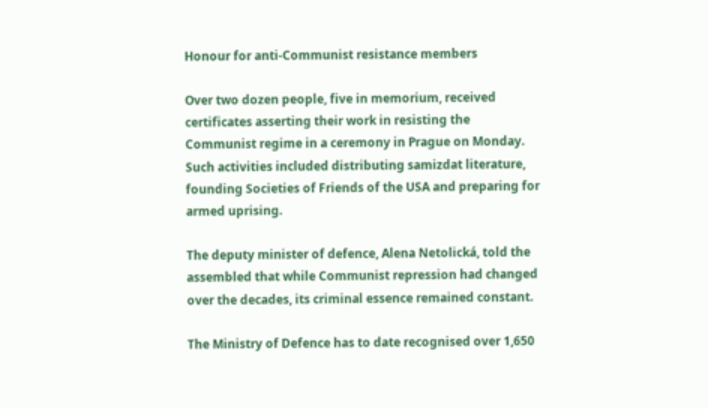Honour for anti-Communist resistance members

Over two dozen people, five in memorium, received certificates asserting their work in resisting the Communist regime in a ceremony in Prague on Monday. Such activities included distributing samizdat literature, founding Societies of Friends of the USA and preparing for armed uprising.

The deputy minister of defence, Alena Netolická, told the assembled that while Communist repression had changed over the decades, its criminal essence remained constant.

The Ministry of Defence has to date recognised over 1,650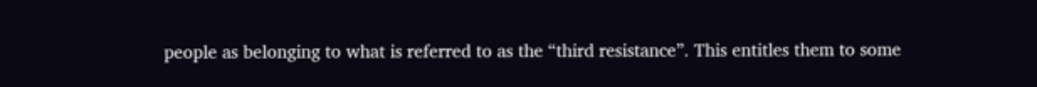people as belonging to what is referred to as the “third resistance”. This entitles them to some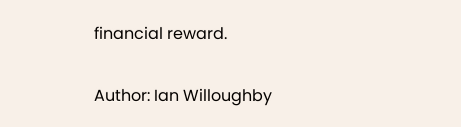financial reward.

Author: Ian Willoughby